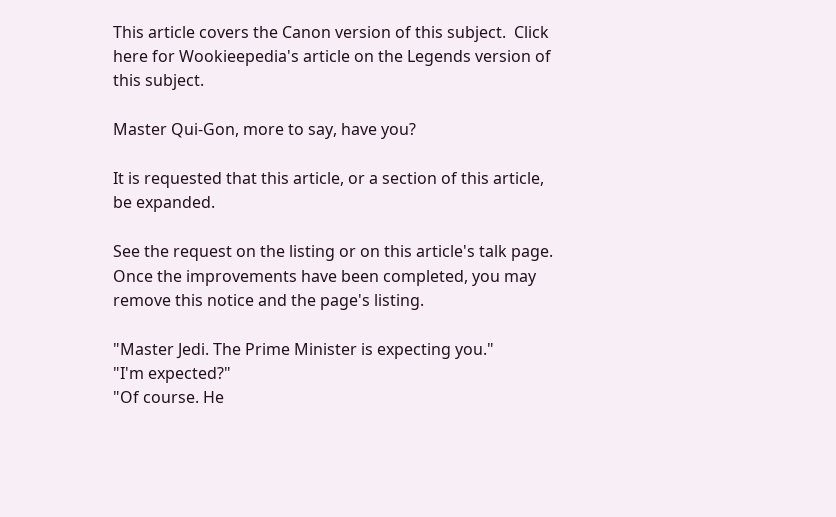This article covers the Canon version of this subject.  Click here for Wookieepedia's article on the Legends version of this subject.

Master Qui-Gon, more to say, have you?

It is requested that this article, or a section of this article, be expanded.

See the request on the listing or on this article's talk page. Once the improvements have been completed, you may remove this notice and the page's listing.

"Master Jedi. The Prime Minister is expecting you."
"I'm expected?"
"Of course. He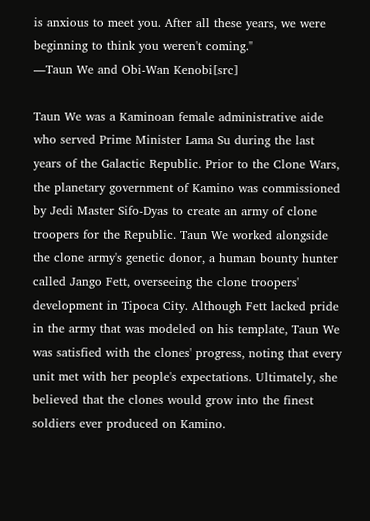is anxious to meet you. After all these years, we were beginning to think you weren't coming."
―Taun We and Obi-Wan Kenobi[src]

Taun We was a Kaminoan female administrative aide who served Prime Minister Lama Su during the last years of the Galactic Republic. Prior to the Clone Wars, the planetary government of Kamino was commissioned by Jedi Master Sifo-Dyas to create an army of clone troopers for the Republic. Taun We worked alongside the clone army's genetic donor, a human bounty hunter called Jango Fett, overseeing the clone troopers' development in Tipoca City. Although Fett lacked pride in the army that was modeled on his template, Taun We was satisfied with the clones' progress, noting that every unit met with her people's expectations. Ultimately, she believed that the clones would grow into the finest soldiers ever produced on Kamino.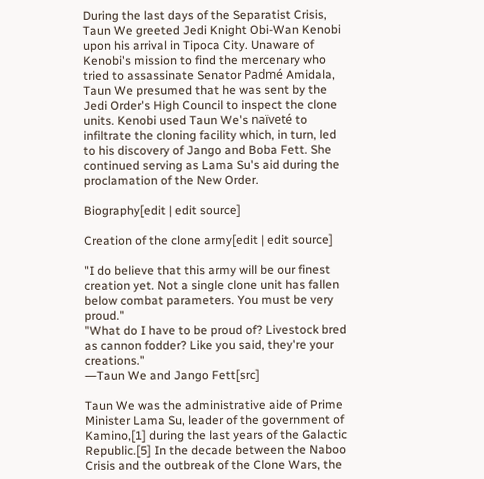During the last days of the Separatist Crisis, Taun We greeted Jedi Knight Obi-Wan Kenobi upon his arrival in Tipoca City. Unaware of Kenobi's mission to find the mercenary who tried to assassinate Senator Padmé Amidala, Taun We presumed that he was sent by the Jedi Order's High Council to inspect the clone units. Kenobi used Taun We's naïveté to infiltrate the cloning facility which, in turn, led to his discovery of Jango and Boba Fett. She continued serving as Lama Su's aid during the proclamation of the New Order.

Biography[edit | edit source]

Creation of the clone army[edit | edit source]

"I do believe that this army will be our finest creation yet. Not a single clone unit has fallen below combat parameters. You must be very proud."
"What do I have to be proud of? Livestock bred as cannon fodder? Like you said, they're your creations."
―Taun We and Jango Fett[src]

Taun We was the administrative aide of Prime Minister Lama Su, leader of the government of Kamino,[1] during the last years of the Galactic Republic.[5] In the decade between the Naboo Crisis and the outbreak of the Clone Wars, the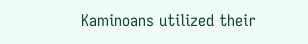Kaminoans utilized their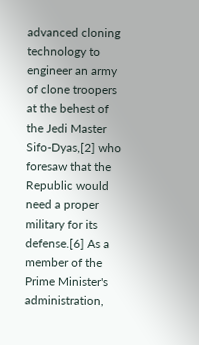advanced cloning technology to engineer an army of clone troopers at the behest of the Jedi Master Sifo-Dyas,[2] who foresaw that the Republic would need a proper military for its defense.[6] As a member of the Prime Minister's administration,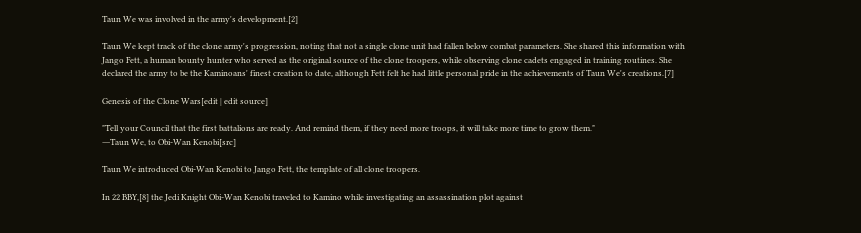Taun We was involved in the army's development.[2]

Taun We kept track of the clone army's progression, noting that not a single clone unit had fallen below combat parameters. She shared this information with Jango Fett, a human bounty hunter who served as the original source of the clone troopers, while observing clone cadets engaged in training routines. She declared the army to be the Kaminoans' finest creation to date, although Fett felt he had little personal pride in the achievements of Taun We's creations.[7]

Genesis of the Clone Wars[edit | edit source]

"Tell your Council that the first battalions are ready. And remind them, if they need more troops, it will take more time to grow them."
―Taun We, to Obi-Wan Kenobi[src]

Taun We introduced Obi-Wan Kenobi to Jango Fett, the template of all clone troopers.

In 22 BBY,[8] the Jedi Knight Obi-Wan Kenobi traveled to Kamino while investigating an assassination plot against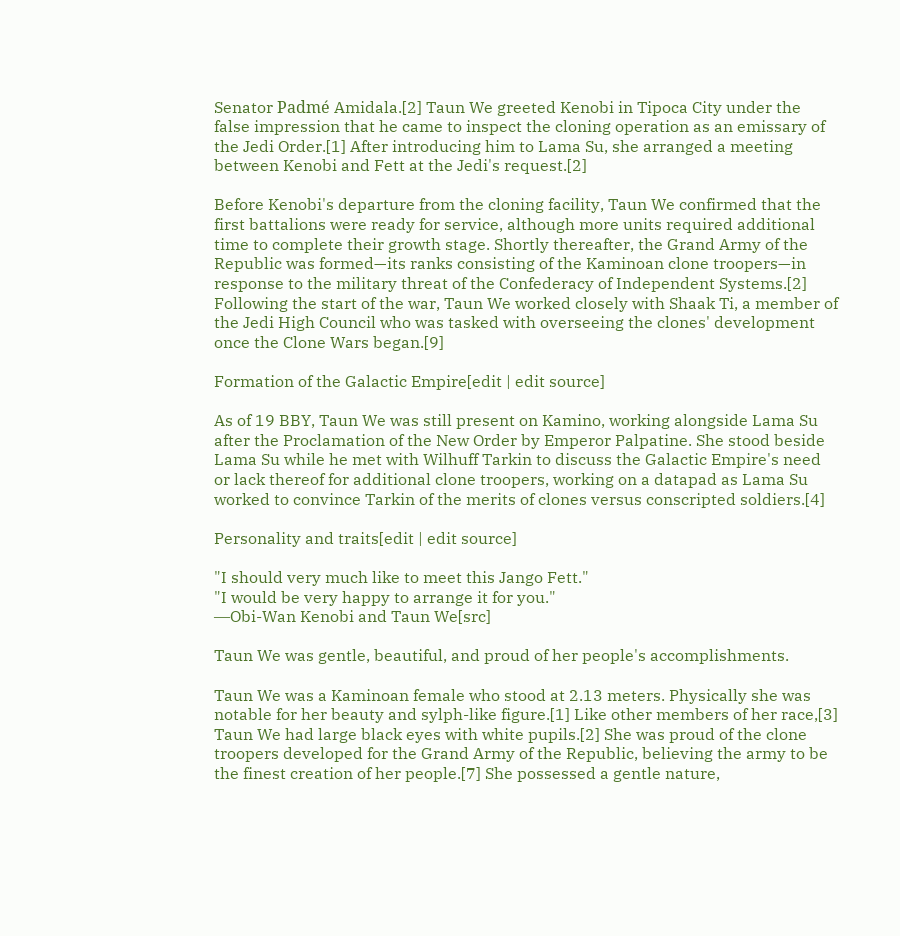Senator Padmé Amidala.[2] Taun We greeted Kenobi in Tipoca City under the false impression that he came to inspect the cloning operation as an emissary of the Jedi Order.[1] After introducing him to Lama Su, she arranged a meeting between Kenobi and Fett at the Jedi's request.[2]

Before Kenobi's departure from the cloning facility, Taun We confirmed that the first battalions were ready for service, although more units required additional time to complete their growth stage. Shortly thereafter, the Grand Army of the Republic was formed—its ranks consisting of the Kaminoan clone troopers—in response to the military threat of the Confederacy of Independent Systems.[2] Following the start of the war, Taun We worked closely with Shaak Ti, a member of the Jedi High Council who was tasked with overseeing the clones' development once the Clone Wars began.[9]

Formation of the Galactic Empire[edit | edit source]

As of 19 BBY, Taun We was still present on Kamino, working alongside Lama Su after the Proclamation of the New Order by Emperor Palpatine. She stood beside Lama Su while he met with Wilhuff Tarkin to discuss the Galactic Empire's need or lack thereof for additional clone troopers, working on a datapad as Lama Su worked to convince Tarkin of the merits of clones versus conscripted soldiers.[4]

Personality and traits[edit | edit source]

"I should very much like to meet this Jango Fett."
"I would be very happy to arrange it for you."
―Obi-Wan Kenobi and Taun We[src]

Taun We was gentle, beautiful, and proud of her people's accomplishments.

Taun We was a Kaminoan female who stood at 2.13 meters. Physically she was notable for her beauty and sylph-like figure.[1] Like other members of her race,[3] Taun We had large black eyes with white pupils.[2] She was proud of the clone troopers developed for the Grand Army of the Republic, believing the army to be the finest creation of her people.[7] She possessed a gentle nature,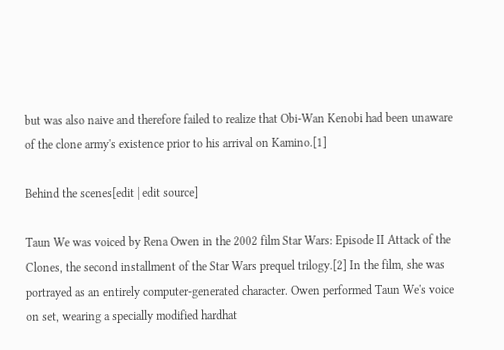but was also naive and therefore failed to realize that Obi-Wan Kenobi had been unaware of the clone army's existence prior to his arrival on Kamino.[1]

Behind the scenes[edit | edit source]

Taun We was voiced by Rena Owen in the 2002 film Star Wars: Episode II Attack of the Clones, the second installment of the Star Wars prequel trilogy.[2] In the film, she was portrayed as an entirely computer-generated character. Owen performed Taun We's voice on set, wearing a specially modified hardhat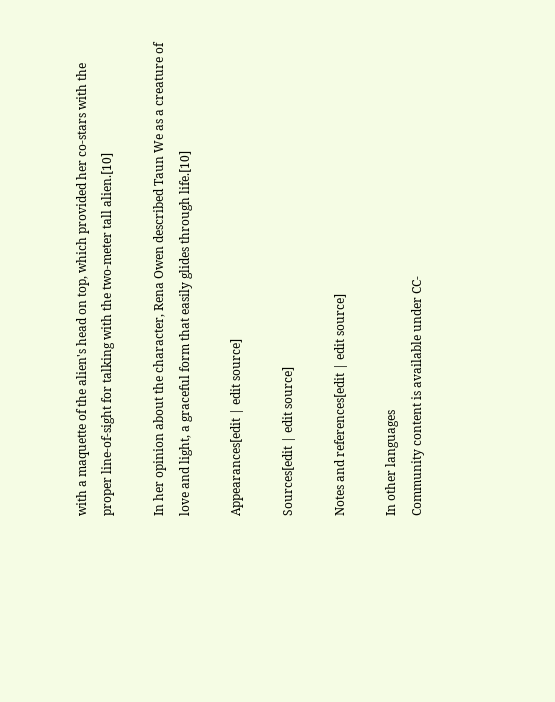with a maquette of the alien's head on top, which provided her co-stars with the proper line-of-sight for talking with the two-meter tall alien.[10]

In her opinion about the character, Rena Owen described Taun We as a creature of love and light, a graceful form that easily glides through life.[10]

Appearances[edit | edit source]

Sources[edit | edit source]

Notes and references[edit | edit source]

In other languages
Community content is available under CC-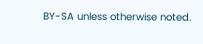BY-SA unless otherwise noted.